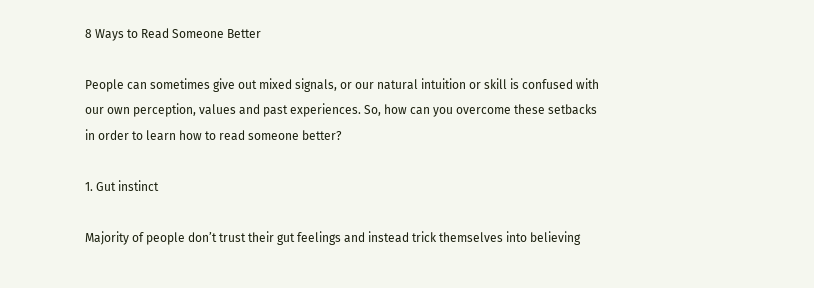8 Ways to Read Someone Better

People can sometimes give out mixed signals, or our natural intuition or skill is confused with our own perception, values and past experiences. So, how can you overcome these setbacks in order to learn how to read someone better?

1. Gut instinct

Majority of people don’t trust their gut feelings and instead trick themselves into believing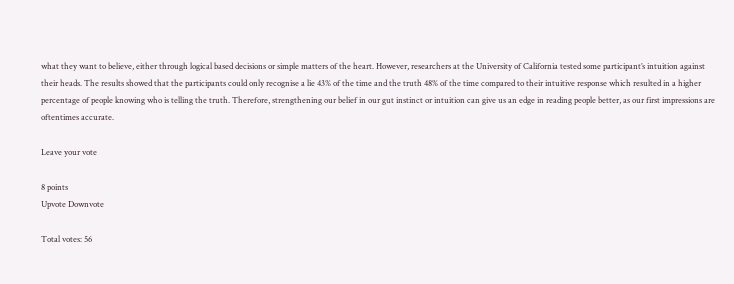what they want to believe, either through logical based decisions or simple matters of the heart. However, researchers at the University of California tested some participant’s intuition against their heads. The results showed that the participants could only recognise a lie 43% of the time and the truth 48% of the time compared to their intuitive response which resulted in a higher percentage of people knowing who is telling the truth. Therefore, strengthening our belief in our gut instinct or intuition can give us an edge in reading people better, as our first impressions are oftentimes accurate.

Leave your vote

8 points
Upvote Downvote

Total votes: 56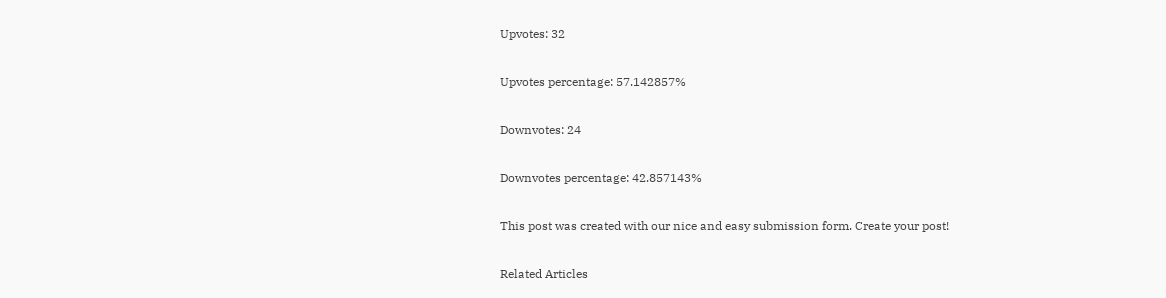Upvotes: 32

Upvotes percentage: 57.142857%

Downvotes: 24

Downvotes percentage: 42.857143%

This post was created with our nice and easy submission form. Create your post!

Related Articles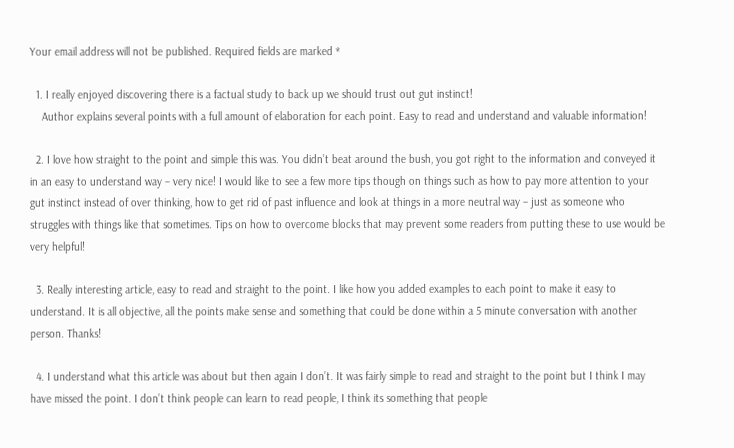Your email address will not be published. Required fields are marked *

  1. I really enjoyed discovering there is a factual study to back up we should trust out gut instinct!
    Author explains several points with a full amount of elaboration for each point. Easy to read and understand and valuable information!

  2. I love how straight to the point and simple this was. You didn’t beat around the bush, you got right to the information and conveyed it in an easy to understand way – very nice! I would like to see a few more tips though on things such as how to pay more attention to your gut instinct instead of over thinking, how to get rid of past influence and look at things in a more neutral way – just as someone who struggles with things like that sometimes. Tips on how to overcome blocks that may prevent some readers from putting these to use would be very helpful!

  3. Really interesting article, easy to read and straight to the point. I like how you added examples to each point to make it easy to understand. It is all objective, all the points make sense and something that could be done within a 5 minute conversation with another person. Thanks!

  4. I understand what this article was about but then again I don’t. It was fairly simple to read and straight to the point but I think I may have missed the point. I don’t think people can learn to read people, I think its something that people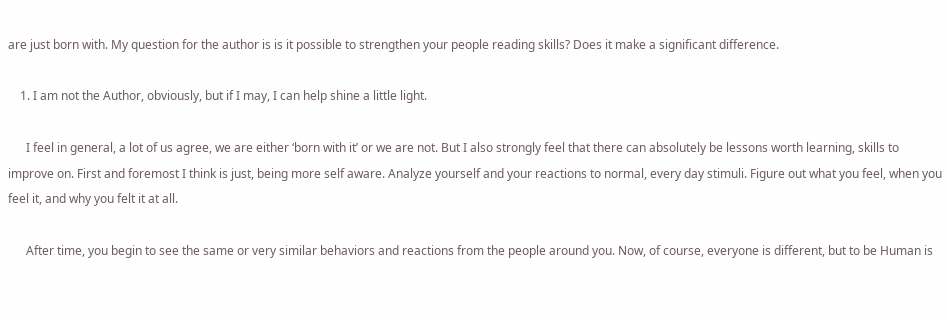are just born with. My question for the author is is it possible to strengthen your people reading skills? Does it make a significant difference.

    1. I am not the Author, obviously, but if I may, I can help shine a little light.

      I feel in general, a lot of us agree, we are either ‘born with it’ or we are not. But I also strongly feel that there can absolutely be lessons worth learning, skills to improve on. First and foremost I think is just, being more self aware. Analyze yourself and your reactions to normal, every day stimuli. Figure out what you feel, when you feel it, and why you felt it at all.

      After time, you begin to see the same or very similar behaviors and reactions from the people around you. Now, of course, everyone is different, but to be Human is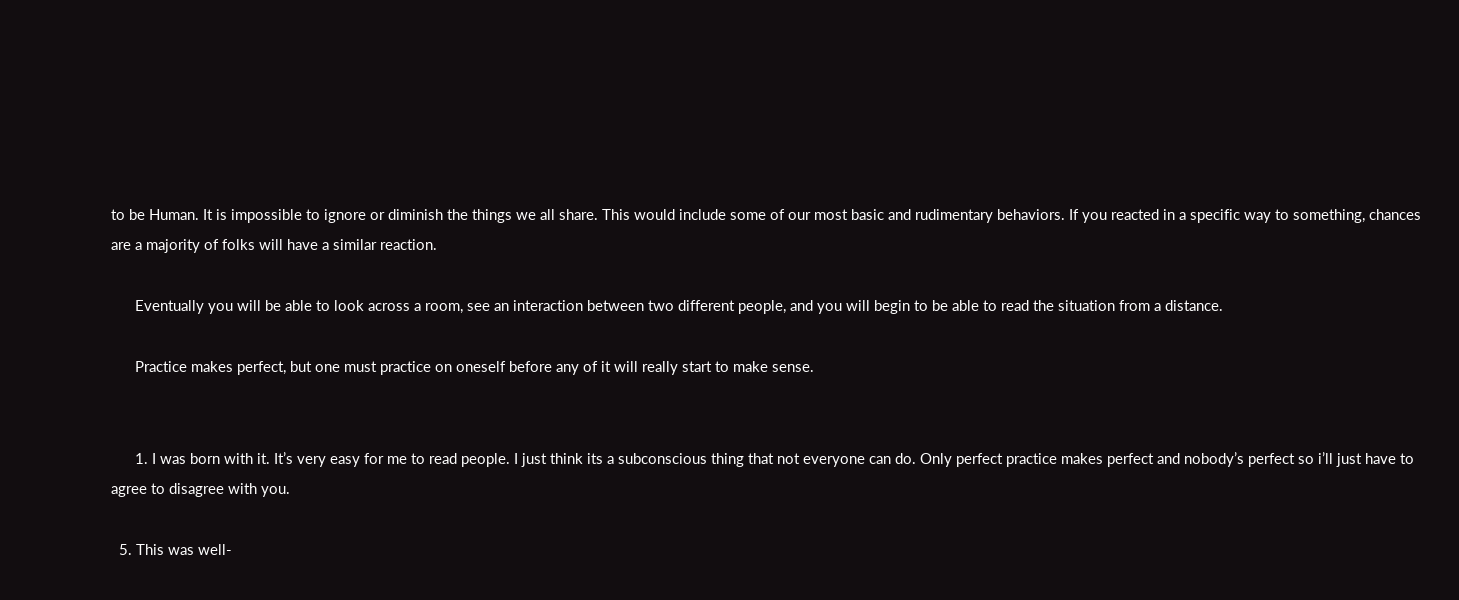to be Human. It is impossible to ignore or diminish the things we all share. This would include some of our most basic and rudimentary behaviors. If you reacted in a specific way to something, chances are a majority of folks will have a similar reaction.

      Eventually you will be able to look across a room, see an interaction between two different people, and you will begin to be able to read the situation from a distance.

      Practice makes perfect, but one must practice on oneself before any of it will really start to make sense.


      1. I was born with it. It’s very easy for me to read people. I just think its a subconscious thing that not everyone can do. Only perfect practice makes perfect and nobody’s perfect so i’ll just have to agree to disagree with you.

  5. This was well-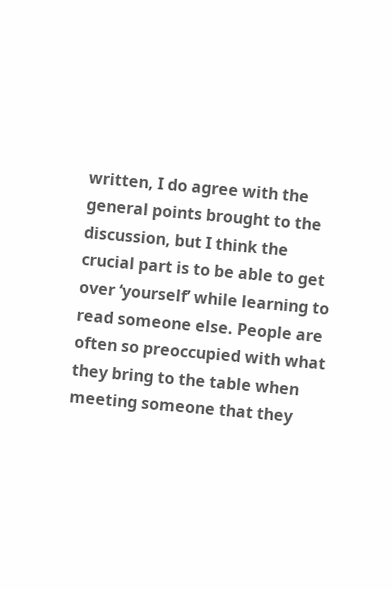written, I do agree with the general points brought to the discussion, but I think the crucial part is to be able to get over ‘yourself’ while learning to read someone else. People are often so preoccupied with what they bring to the table when meeting someone that they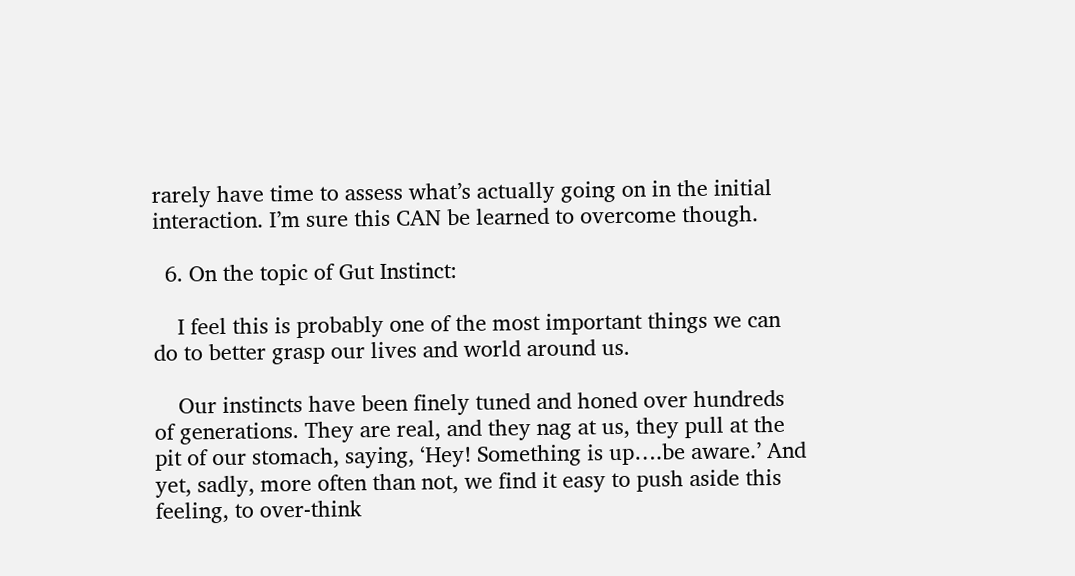rarely have time to assess what’s actually going on in the initial interaction. I’m sure this CAN be learned to overcome though.

  6. On the topic of Gut Instinct:

    I feel this is probably one of the most important things we can do to better grasp our lives and world around us.

    Our instincts have been finely tuned and honed over hundreds of generations. They are real, and they nag at us, they pull at the pit of our stomach, saying, ‘Hey! Something is up….be aware.’ And yet, sadly, more often than not, we find it easy to push aside this feeling, to over-think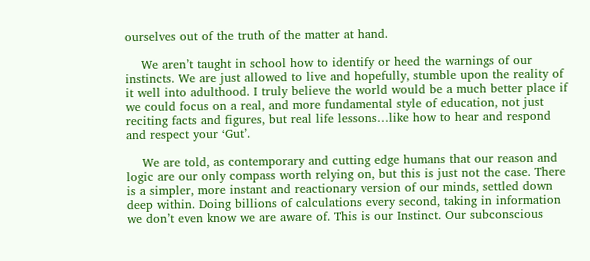ourselves out of the truth of the matter at hand.

    We aren’t taught in school how to identify or heed the warnings of our instincts. We are just allowed to live and hopefully, stumble upon the reality of it well into adulthood. I truly believe the world would be a much better place if we could focus on a real, and more fundamental style of education, not just reciting facts and figures, but real life lessons…like how to hear and respond and respect your ‘Gut’.

    We are told, as contemporary and cutting edge humans that our reason and logic are our only compass worth relying on, but this is just not the case. There is a simpler, more instant and reactionary version of our minds, settled down deep within. Doing billions of calculations every second, taking in information we don’t even know we are aware of. This is our Instinct. Our subconscious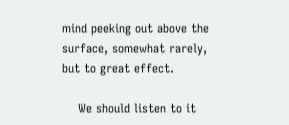mind peeking out above the surface, somewhat rarely, but to great effect.

    We should listen to it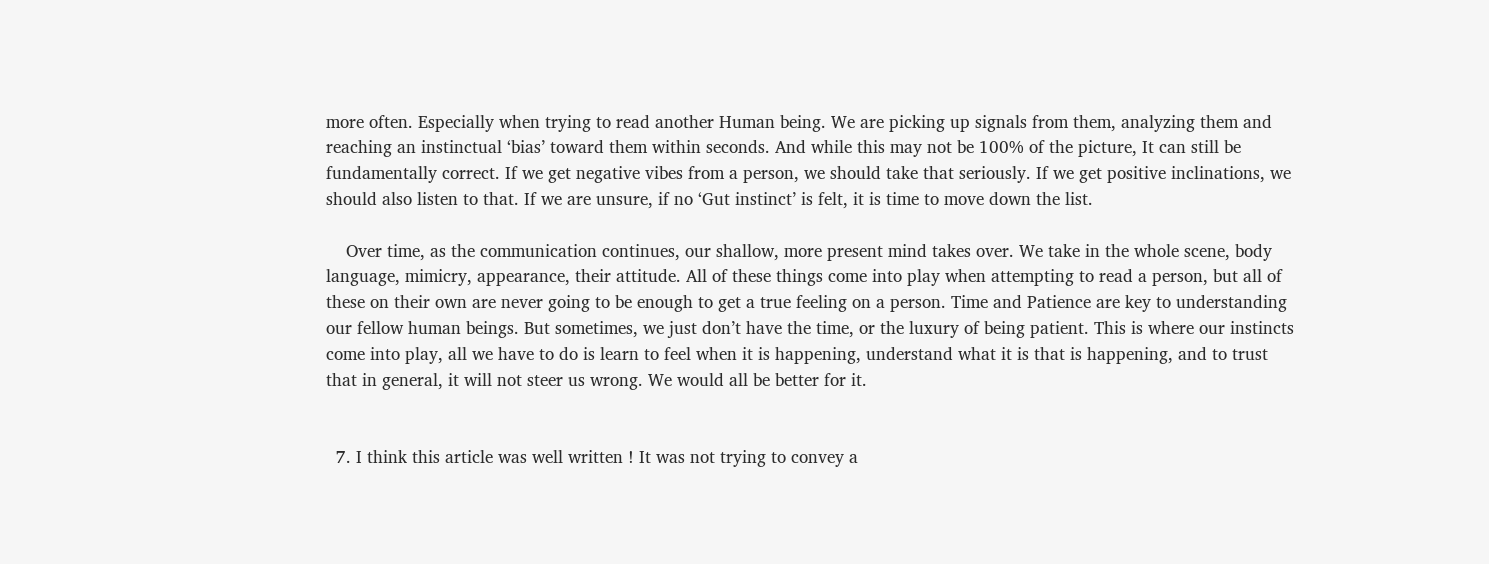more often. Especially when trying to read another Human being. We are picking up signals from them, analyzing them and reaching an instinctual ‘bias’ toward them within seconds. And while this may not be 100% of the picture, It can still be fundamentally correct. If we get negative vibes from a person, we should take that seriously. If we get positive inclinations, we should also listen to that. If we are unsure, if no ‘Gut instinct’ is felt, it is time to move down the list.

    Over time, as the communication continues, our shallow, more present mind takes over. We take in the whole scene, body language, mimicry, appearance, their attitude. All of these things come into play when attempting to read a person, but all of these on their own are never going to be enough to get a true feeling on a person. Time and Patience are key to understanding our fellow human beings. But sometimes, we just don’t have the time, or the luxury of being patient. This is where our instincts come into play, all we have to do is learn to feel when it is happening, understand what it is that is happening, and to trust that in general, it will not steer us wrong. We would all be better for it.


  7. I think this article was well written ! It was not trying to convey a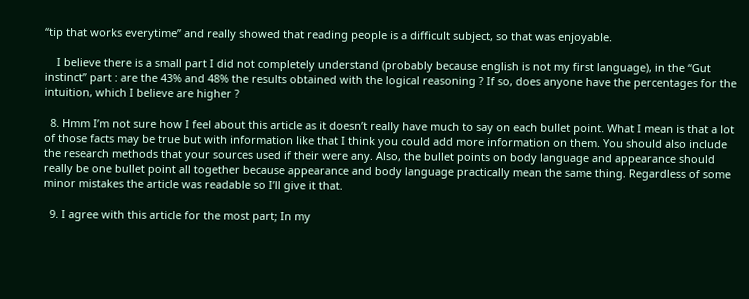“tip that works everytime” and really showed that reading people is a difficult subject, so that was enjoyable.

    I believe there is a small part I did not completely understand (probably because english is not my first language), in the “Gut instinct” part : are the 43% and 48% the results obtained with the logical reasoning ? If so, does anyone have the percentages for the intuition, which I believe are higher ?

  8. Hmm I’m not sure how I feel about this article as it doesn’t really have much to say on each bullet point. What I mean is that a lot of those facts may be true but with information like that I think you could add more information on them. You should also include the research methods that your sources used if their were any. Also, the bullet points on body language and appearance should really be one bullet point all together because appearance and body language practically mean the same thing. Regardless of some minor mistakes the article was readable so I’ll give it that.

  9. I agree with this article for the most part; In my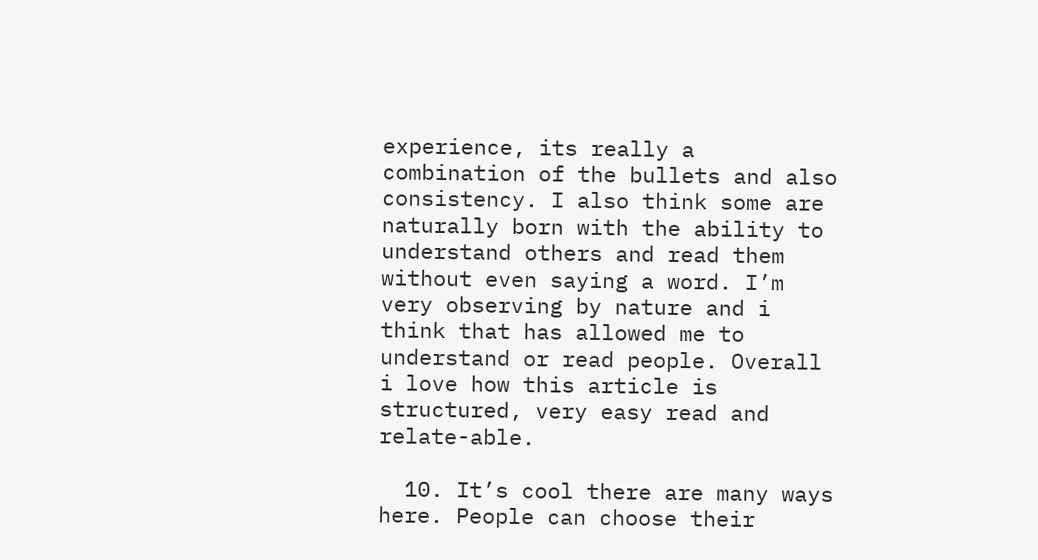experience, its really a combination of the bullets and also consistency. I also think some are naturally born with the ability to understand others and read them without even saying a word. I’m very observing by nature and i think that has allowed me to understand or read people. Overall i love how this article is structured, very easy read and relate-able.

  10. It’s cool there are many ways here. People can choose their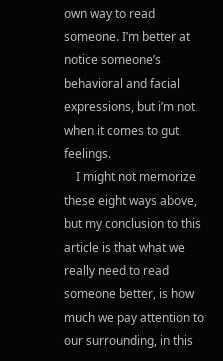own way to read someone. I’m better at notice someone’s behavioral and facial expressions, but i’m not when it comes to gut feelings.
    I might not memorize these eight ways above, but my conclusion to this article is that what we really need to read someone better, is how much we pay attention to our surrounding, in this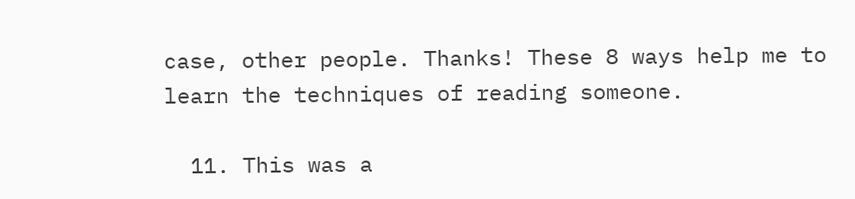case, other people. Thanks! These 8 ways help me to learn the techniques of reading someone.

  11. This was a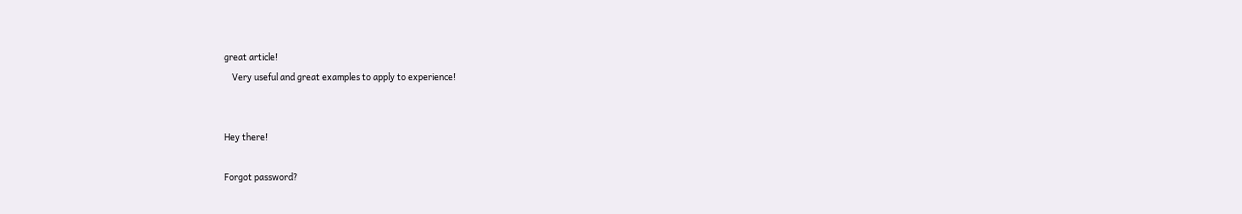great article!
    Very useful and great examples to apply to experience!


Hey there!

Forgot password?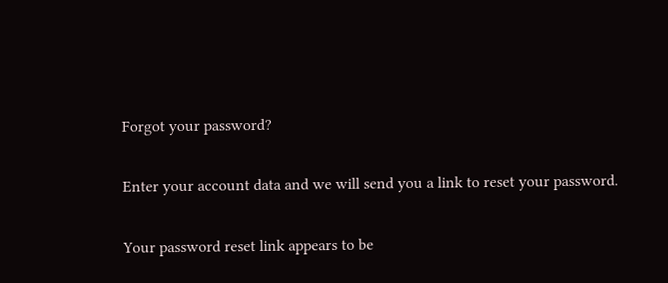Forgot your password?

Enter your account data and we will send you a link to reset your password.

Your password reset link appears to be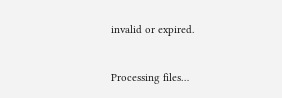invalid or expired.


Processing files…